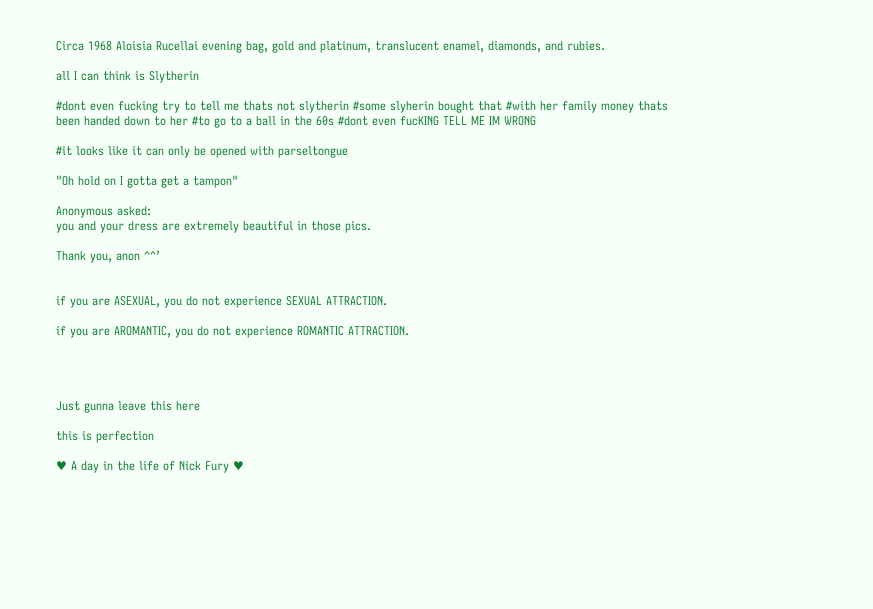Circa 1968 Aloisia Rucellai evening bag, gold and platinum, translucent enamel, diamonds, and rubies.

all I can think is Slytherin

#dont even fucking try to tell me thats not slytherin #some slyherin bought that #with her family money thats been handed down to her #to go to a ball in the 60s #dont even fucKING TELL ME IM WRONG

#it looks like it can only be opened with parseltongue

"Oh hold on I gotta get a tampon"

Anonymous asked:
you and your dress are extremely beautiful in those pics.

Thank you, anon ^^’


if you are ASEXUAL, you do not experience SEXUAL ATTRACTION.

if you are AROMANTIC, you do not experience ROMANTIC ATTRACTION.




Just gunna leave this here

this is perfection

♥ A day in the life of Nick Fury ♥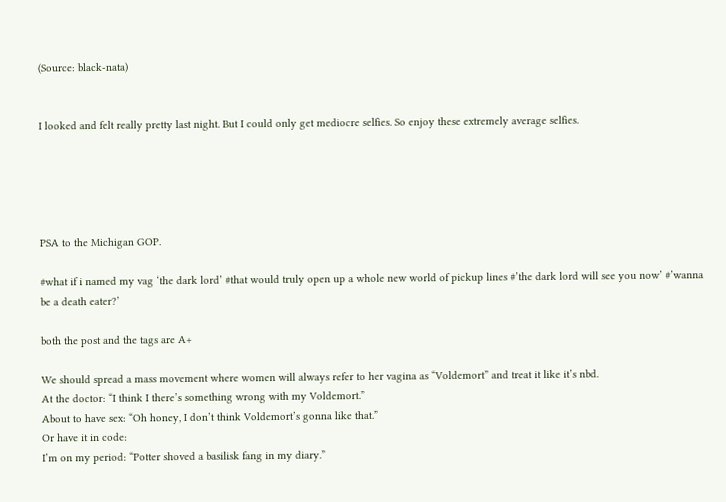(Source: black-nata)


I looked and felt really pretty last night. But I could only get mediocre selfies. So enjoy these extremely average selfies.





PSA to the Michigan GOP.

#what if i named my vag ‘the dark lord’ #that would truly open up a whole new world of pickup lines #’the dark lord will see you now’ #’wanna be a death eater?’

both the post and the tags are A+

We should spread a mass movement where women will always refer to her vagina as “Voldemort” and treat it like it’s nbd.
At the doctor: “I think I there’s something wrong with my Voldemort.”
About to have sex: “Oh honey, I don’t think Voldemort’s gonna like that.”
Or have it in code:
I’m on my period: “Potter shoved a basilisk fang in my diary.”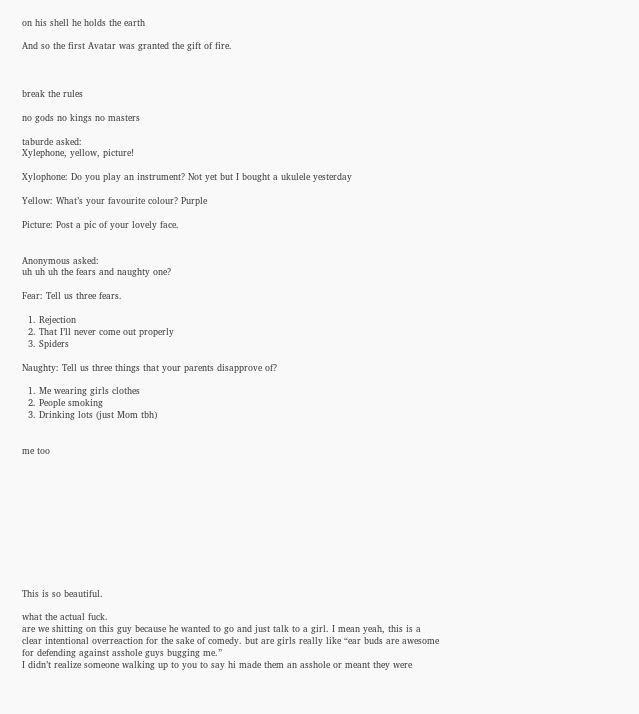on his shell he holds the earth

And so the first Avatar was granted the gift of fire.



break the rules

no gods no kings no masters

taburde asked:
Xylephone, yellow, picture!

Xylophone: Do you play an instrument? Not yet but I bought a ukulele yesterday

Yellow: What’s your favourite colour? Purple

Picture: Post a pic of your lovely face.


Anonymous asked:
uh uh uh the fears and naughty one?

Fear: Tell us three fears.

  1. Rejection
  2. That I’ll never come out properly
  3. Spiders

Naughty: Tell us three things that your parents disapprove of?

  1. Me wearing girls clothes
  2. People smoking
  3. Drinking lots (just Mom tbh)


me too











This is so beautiful.

what the actual fuck.
are we shitting on this guy because he wanted to go and just talk to a girl. I mean yeah, this is a clear intentional overreaction for the sake of comedy. but are girls really like “ear buds are awesome for defending against asshole guys bugging me.”
I didn’t realize someone walking up to you to say hi made them an asshole or meant they were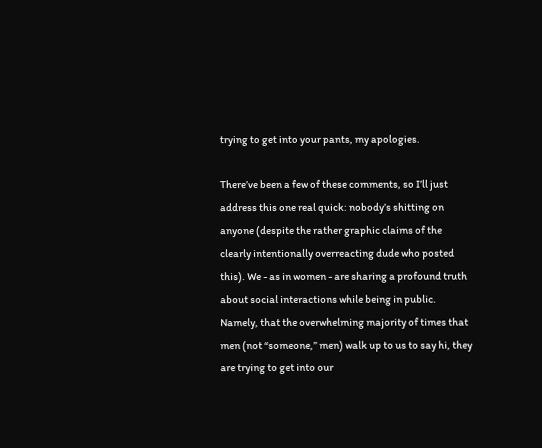trying to get into your pants, my apologies.

There’ve been a few of these comments, so I’ll just address this one real quick: nobody’s shitting on anyone (despite the rather graphic claims of the clearly intentionally overreacting dude who posted this). We - as in women - are sharing a profound truth about social interactions while being in public. Namely, that the overwhelming majority of times that men (not “someone,” men) walk up to us to say hi, they are trying to get into our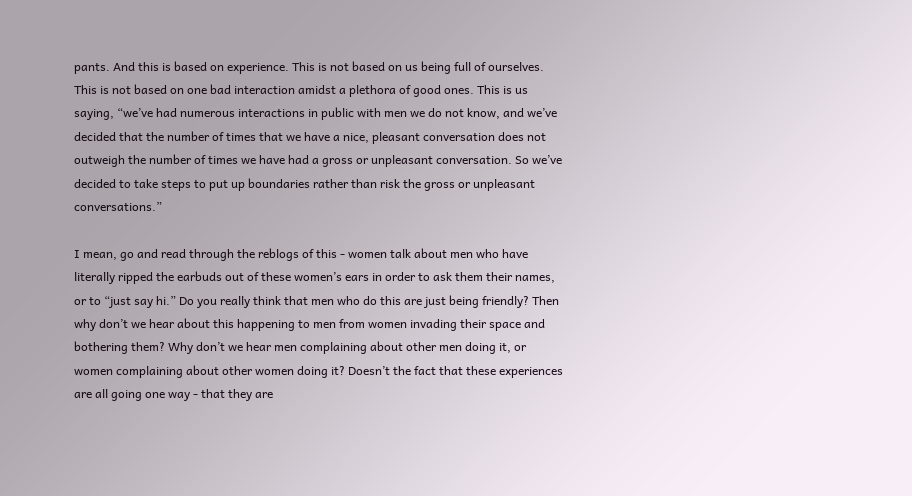pants. And this is based on experience. This is not based on us being full of ourselves. This is not based on one bad interaction amidst a plethora of good ones. This is us saying, “we’ve had numerous interactions in public with men we do not know, and we’ve decided that the number of times that we have a nice, pleasant conversation does not outweigh the number of times we have had a gross or unpleasant conversation. So we’ve decided to take steps to put up boundaries rather than risk the gross or unpleasant conversations.”

I mean, go and read through the reblogs of this - women talk about men who have literally ripped the earbuds out of these women’s ears in order to ask them their names, or to “just say hi.” Do you really think that men who do this are just being friendly? Then why don’t we hear about this happening to men from women invading their space and bothering them? Why don’t we hear men complaining about other men doing it, or women complaining about other women doing it? Doesn’t the fact that these experiences are all going one way - that they are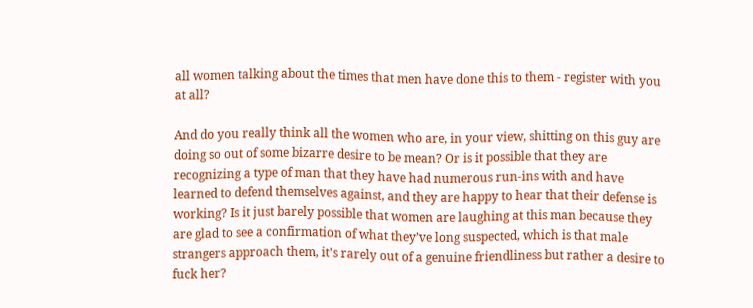all women talking about the times that men have done this to them - register with you at all?

And do you really think all the women who are, in your view, shitting on this guy are doing so out of some bizarre desire to be mean? Or is it possible that they are recognizing a type of man that they have had numerous run-ins with and have learned to defend themselves against, and they are happy to hear that their defense is working? Is it just barely possible that women are laughing at this man because they are glad to see a confirmation of what they’ve long suspected, which is that male strangers approach them, it’s rarely out of a genuine friendliness but rather a desire to fuck her?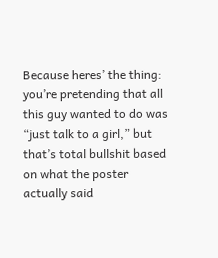Because heres’ the thing: you’re pretending that all this guy wanted to do was “just talk to a girl,” but that’s total bullshit based on what the poster actually said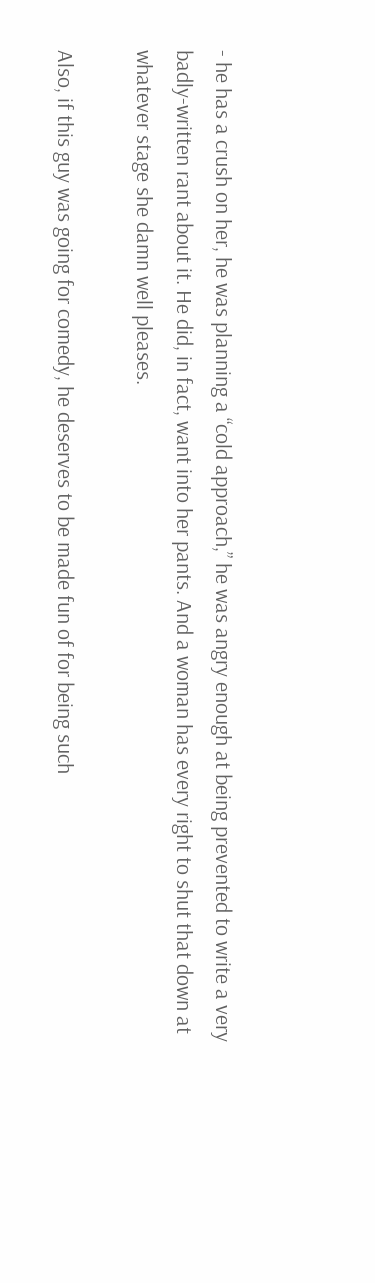- he has a crush on her, he was planning a “cold approach,” he was angry enough at being prevented to write a very badly-written rant about it. He did, in fact, want into her pants. And a woman has every right to shut that down at whatever stage she damn well pleases.

Also, if this guy was going for comedy, he deserves to be made fun of for being such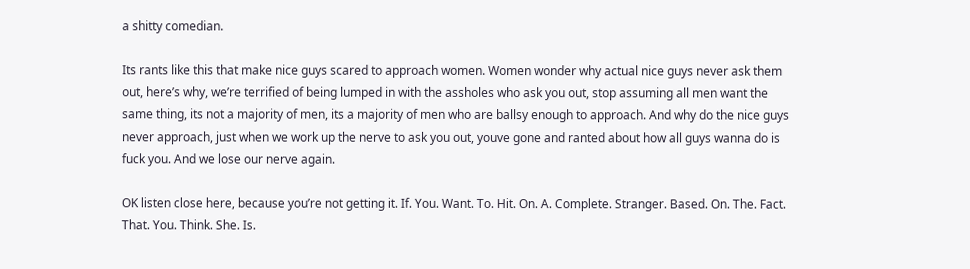a shitty comedian.

Its rants like this that make nice guys scared to approach women. Women wonder why actual nice guys never ask them out, here’s why, we’re terrified of being lumped in with the assholes who ask you out, stop assuming all men want the same thing, its not a majority of men, its a majority of men who are ballsy enough to approach. And why do the nice guys never approach, just when we work up the nerve to ask you out, youve gone and ranted about how all guys wanna do is fuck you. And we lose our nerve again.

OK listen close here, because you’re not getting it. If. You. Want. To. Hit. On. A. Complete. Stranger. Based. On. The. Fact. That. You. Think. She. Is.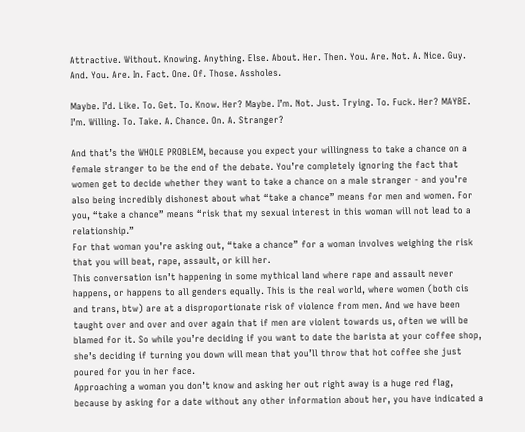Attractive. Without. Knowing. Anything. Else. About. Her. Then. You. Are. Not. A. Nice. Guy. And. You. Are. In. Fact. One. Of. Those. Assholes.

Maybe. I’d. Like. To. Get. To. Know. Her? Maybe. I’m. Not. Just. Trying. To. Fuck. Her? MAYBE. I’m. Willing. To. Take. A. Chance. On. A. Stranger?

And that’s the WHOLE PROBLEM, because you expect your willingness to take a chance on a female stranger to be the end of the debate. You’re completely ignoring the fact that women get to decide whether they want to take a chance on a male stranger - and you’re also being incredibly dishonest about what “take a chance” means for men and women. For you, “take a chance” means “risk that my sexual interest in this woman will not lead to a relationship.”
For that woman you’re asking out, “take a chance” for a woman involves weighing the risk that you will beat, rape, assault, or kill her.
This conversation isn’t happening in some mythical land where rape and assault never happens, or happens to all genders equally. This is the real world, where women (both cis and trans, btw) are at a disproportionate risk of violence from men. And we have been taught over and over and over again that if men are violent towards us, often we will be blamed for it. So while you’re deciding if you want to date the barista at your coffee shop, she’s deciding if turning you down will mean that you’ll throw that hot coffee she just poured for you in her face.
Approaching a woman you don’t know and asking her out right away is a huge red flag, because by asking for a date without any other information about her, you have indicated a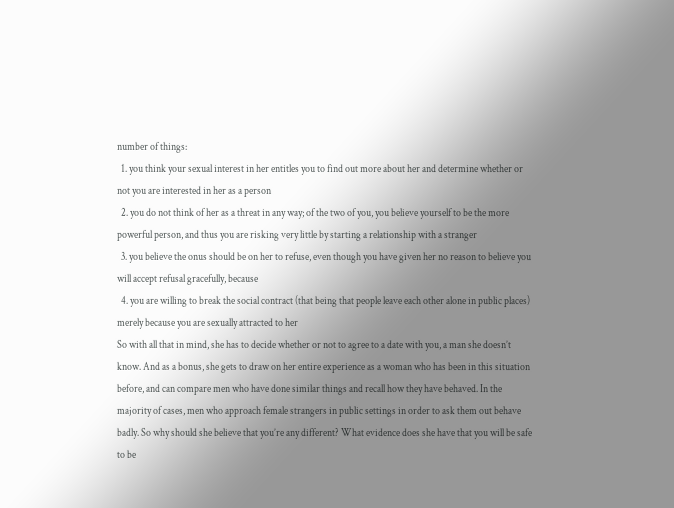number of things:
  1. you think your sexual interest in her entitles you to find out more about her and determine whether or not you are interested in her as a person
  2. you do not think of her as a threat in any way; of the two of you, you believe yourself to be the more powerful person, and thus you are risking very little by starting a relationship with a stranger
  3. you believe the onus should be on her to refuse, even though you have given her no reason to believe you will accept refusal gracefully, because
  4. you are willing to break the social contract (that being that people leave each other alone in public places) merely because you are sexually attracted to her
So with all that in mind, she has to decide whether or not to agree to a date with you, a man she doesn’t know. And as a bonus, she gets to draw on her entire experience as a woman who has been in this situation before, and can compare men who have done similar things and recall how they have behaved. In the majority of cases, men who approach female strangers in public settings in order to ask them out behave badly. So why should she believe that you’re any different? What evidence does she have that you will be safe to be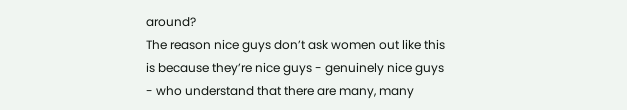around?
The reason nice guys don’t ask women out like this is because they’re nice guys - genuinely nice guys - who understand that there are many, many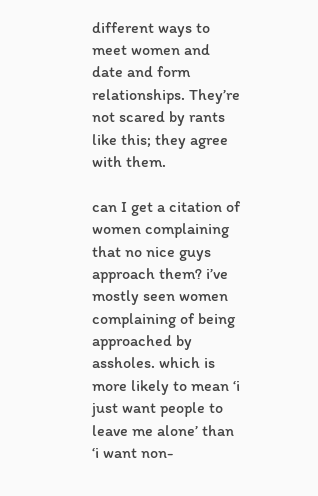different ways to meet women and date and form relationships. They’re not scared by rants like this; they agree with them.

can I get a citation of women complaining that no nice guys approach them? i’ve mostly seen women complaining of being approached by assholes. which is more likely to mean ‘i just want people to leave me alone’ than ‘i want non-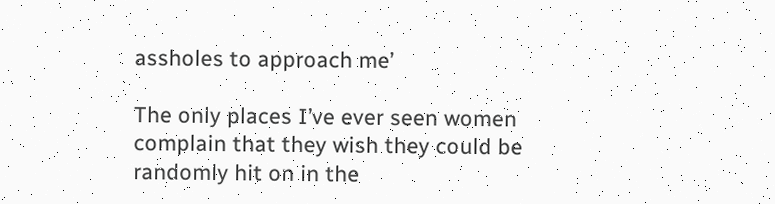assholes to approach me’

The only places I’ve ever seen women complain that they wish they could be randomly hit on in the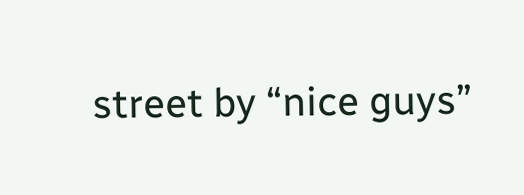street by “nice guys”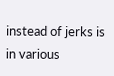instead of jerks is in various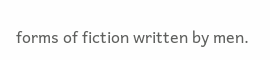forms of fiction written by men.